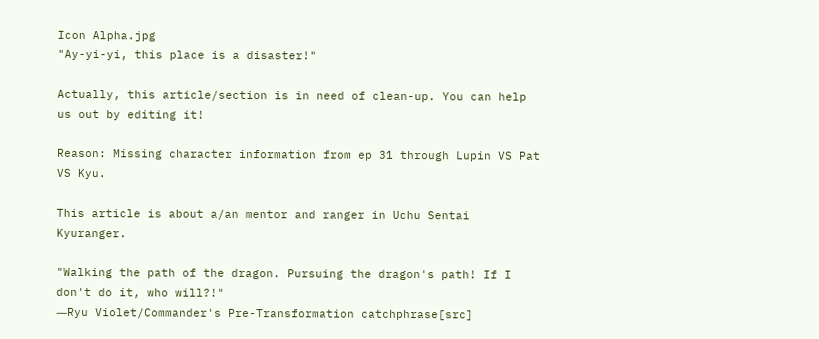Icon Alpha.jpg
"Ay-yi-yi, this place is a disaster!"

Actually, this article/section is in need of clean-up. You can help us out by editing it!

Reason: Missing character information from ep 31 through Lupin VS Pat VS Kyu.

This article is about a/an mentor and ranger in Uchu Sentai Kyuranger.

"Walking the path of the dragon. Pursuing the dragon's path! If I don't do it, who will?!"
―Ryu Violet/Commander's Pre-Transformation catchphrase[src]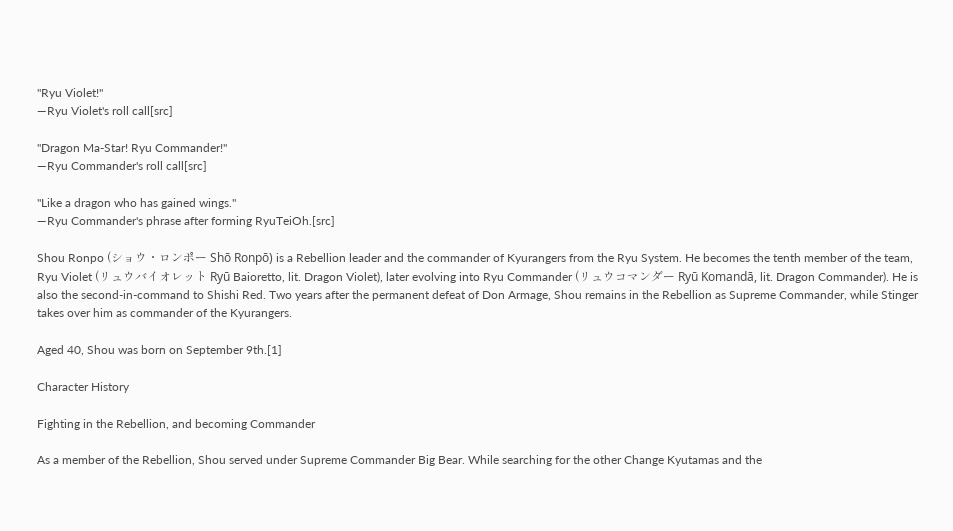"Ryu Violet!"
―Ryu Violet's roll call[src]

"Dragon Ma-Star! Ryu Commander!"
―Ryu Commander's roll call[src]

"Like a dragon who has gained wings."
―Ryu Commander's phrase after forming RyuTeiOh.[src]

Shou Ronpo (ショウ・ロンポー Shō Ronpō) is a Rebellion leader and the commander of Kyurangers from the Ryu System. He becomes the tenth member of the team, Ryu Violet (リュウバイオレット Ryū Baioretto, lit. Dragon Violet), later evolving into Ryu Commander (リュウコマンダー Ryū Komandā, lit. Dragon Commander). He is also the second-in-command to Shishi Red. Two years after the permanent defeat of Don Armage, Shou remains in the Rebellion as Supreme Commander, while Stinger takes over him as commander of the Kyurangers.

Aged 40, Shou was born on September 9th.[1]

Character History

Fighting in the Rebellion, and becoming Commander

As a member of the Rebellion, Shou served under Supreme Commander Big Bear. While searching for the other Change Kyutamas and the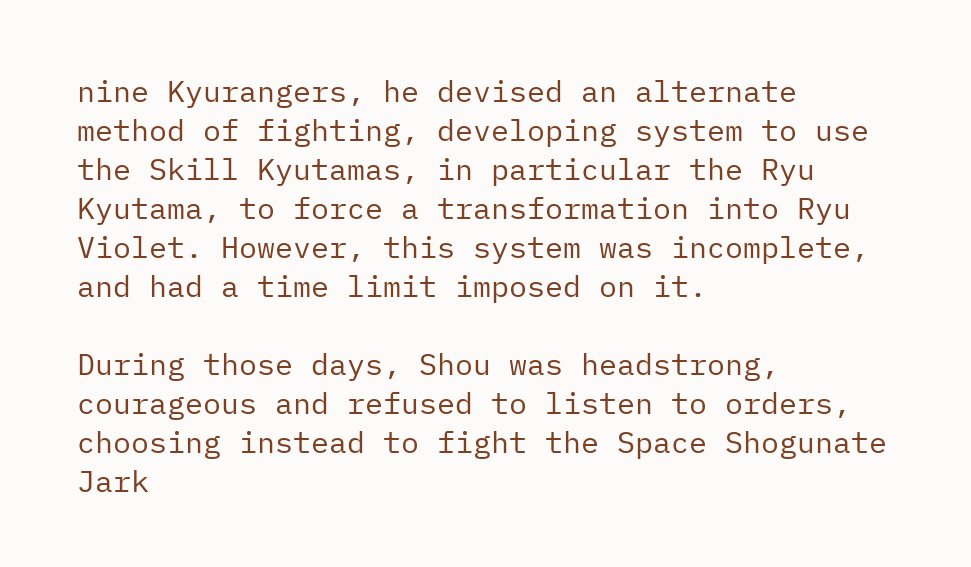nine Kyurangers, he devised an alternate method of fighting, developing system to use the Skill Kyutamas, in particular the Ryu Kyutama, to force a transformation into Ryu Violet. However, this system was incomplete, and had a time limit imposed on it.

During those days, Shou was headstrong, courageous and refused to listen to orders, choosing instead to fight the Space Shogunate Jark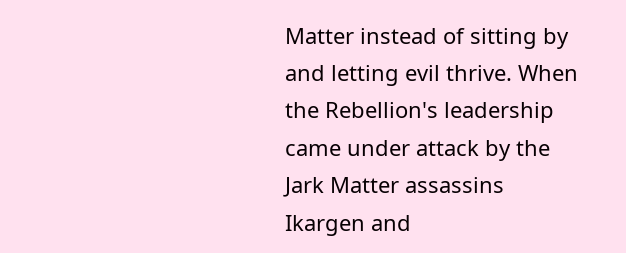Matter instead of sitting by and letting evil thrive. When the Rebellion's leadership came under attack by the Jark Matter assassins Ikargen and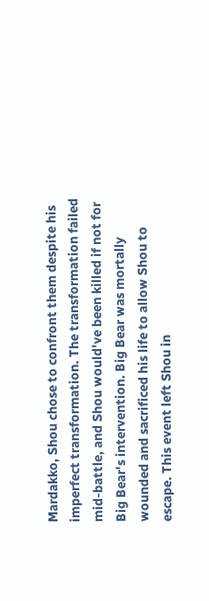Mardakko, Shou chose to confront them despite his imperfect transformation. The transformation failed mid-battle, and Shou would've been killed if not for Big Bear's intervention. Big Bear was mortally wounded and sacrificed his life to allow Shou to escape. This event left Shou in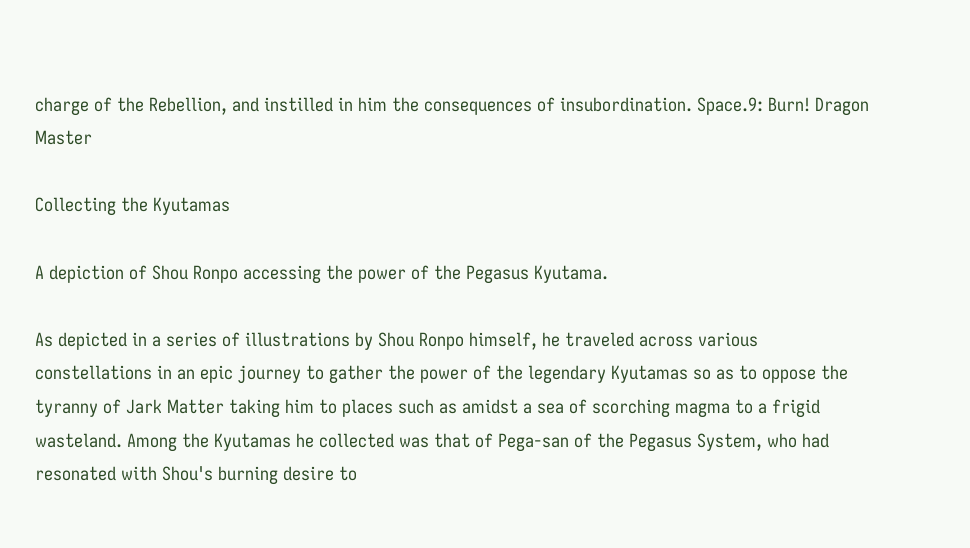charge of the Rebellion, and instilled in him the consequences of insubordination. Space.9: Burn! Dragon Master

Collecting the Kyutamas

A depiction of Shou Ronpo accessing the power of the Pegasus Kyutama.

As depicted in a series of illustrations by Shou Ronpo himself, he traveled across various constellations in an epic journey to gather the power of the legendary Kyutamas so as to oppose the tyranny of Jark Matter taking him to places such as amidst a sea of scorching magma to a frigid wasteland. Among the Kyutamas he collected was that of Pega-san of the Pegasus System, who had resonated with Shou's burning desire to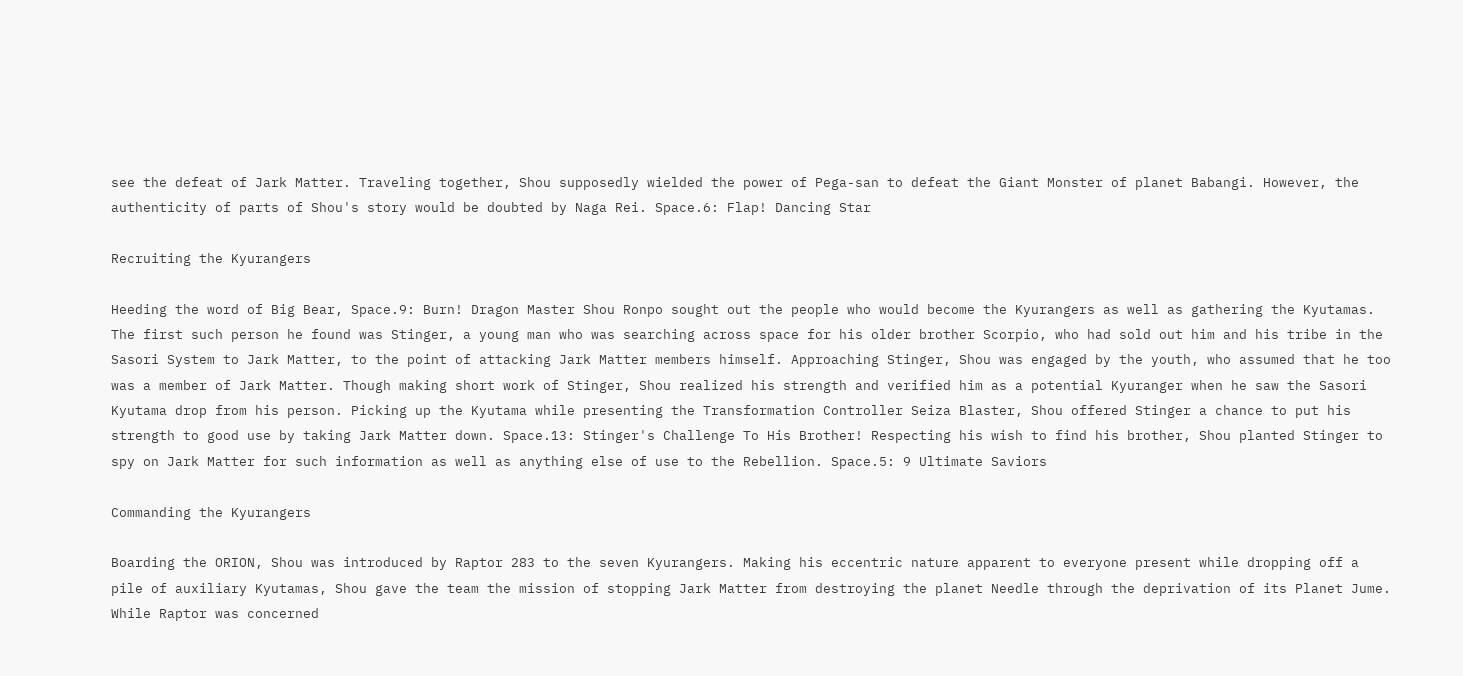see the defeat of Jark Matter. Traveling together, Shou supposedly wielded the power of Pega-san to defeat the Giant Monster of planet Babangi. However, the authenticity of parts of Shou's story would be doubted by Naga Rei. Space.6: Flap! Dancing Star

Recruiting the Kyurangers

Heeding the word of Big Bear, Space.9: Burn! Dragon Master Shou Ronpo sought out the people who would become the Kyurangers as well as gathering the Kyutamas. The first such person he found was Stinger, a young man who was searching across space for his older brother Scorpio, who had sold out him and his tribe in the Sasori System to Jark Matter, to the point of attacking Jark Matter members himself. Approaching Stinger, Shou was engaged by the youth, who assumed that he too was a member of Jark Matter. Though making short work of Stinger, Shou realized his strength and verified him as a potential Kyuranger when he saw the Sasori Kyutama drop from his person. Picking up the Kyutama while presenting the Transformation Controller Seiza Blaster, Shou offered Stinger a chance to put his strength to good use by taking Jark Matter down. Space.13: Stinger's Challenge To His Brother! Respecting his wish to find his brother, Shou planted Stinger to spy on Jark Matter for such information as well as anything else of use to the Rebellion. Space.5: 9 Ultimate Saviors

Commanding the Kyurangers

Boarding the ORION, Shou was introduced by Raptor 283 to the seven Kyurangers. Making his eccentric nature apparent to everyone present while dropping off a pile of auxiliary Kyutamas, Shou gave the team the mission of stopping Jark Matter from destroying the planet Needle through the deprivation of its Planet Jume. While Raptor was concerned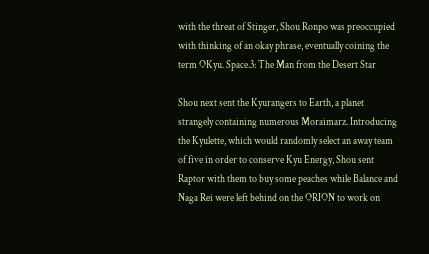with the threat of Stinger, Shou Ronpo was preoccupied with thinking of an okay phrase, eventually coining the term OKyu. Space.3: The Man from the Desert Star

Shou next sent the Kyurangers to Earth, a planet strangely containing numerous Moraimarz. Introducing the Kyulette, which would randomly select an away team of five in order to conserve Kyu Energy, Shou sent Raptor with them to buy some peaches while Balance and Naga Rei were left behind on the ORION to work on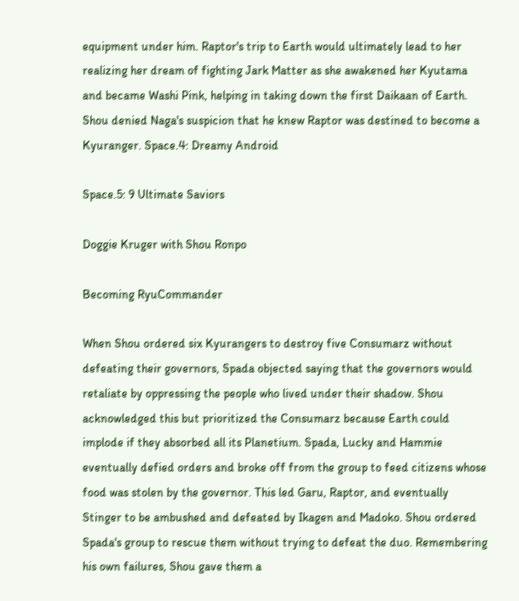equipment under him. Raptor's trip to Earth would ultimately lead to her realizing her dream of fighting Jark Matter as she awakened her Kyutama and became Washi Pink, helping in taking down the first Daikaan of Earth. Shou denied Naga's suspicion that he knew Raptor was destined to become a Kyuranger. Space.4: Dreamy Android

Space.5: 9 Ultimate Saviors

Doggie Kruger with Shou Ronpo

Becoming RyuCommander

When Shou ordered six Kyurangers to destroy five Consumarz without defeating their governors, Spada objected saying that the governors would retaliate by oppressing the people who lived under their shadow. Shou acknowledged this but prioritized the Consumarz because Earth could implode if they absorbed all its Planetium. Spada, Lucky and Hammie eventually defied orders and broke off from the group to feed citizens whose food was stolen by the governor. This led Garu, Raptor, and eventually Stinger to be ambushed and defeated by Ikagen and Madoko. Shou ordered Spada's group to rescue them without trying to defeat the duo. Remembering his own failures, Shou gave them a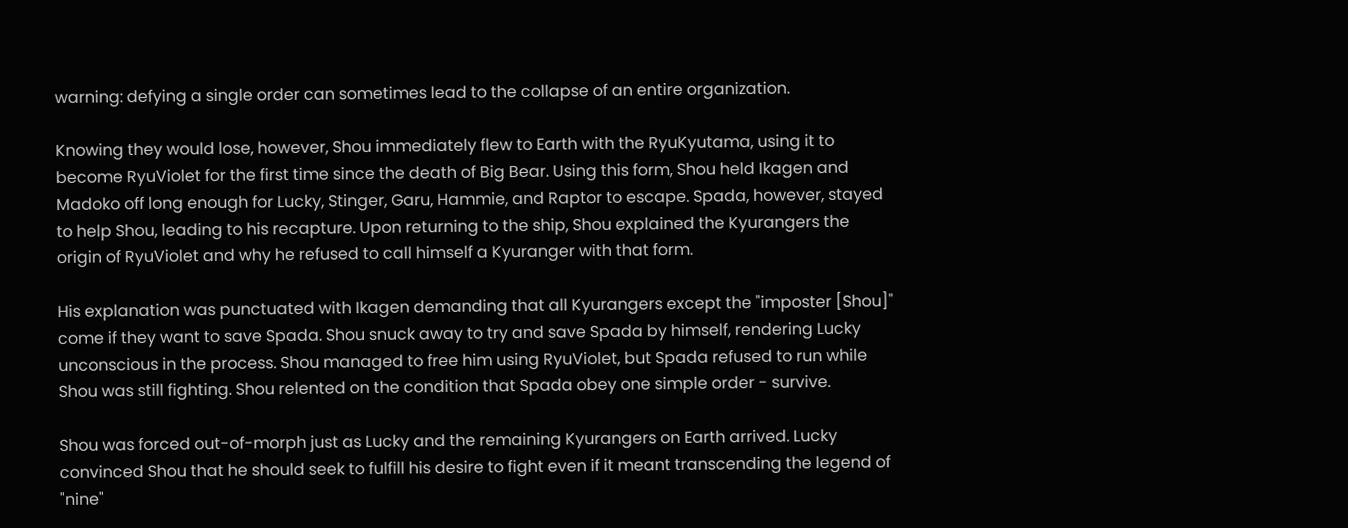warning: defying a single order can sometimes lead to the collapse of an entire organization.

Knowing they would lose, however, Shou immediately flew to Earth with the RyuKyutama, using it to become RyuViolet for the first time since the death of Big Bear. Using this form, Shou held Ikagen and Madoko off long enough for Lucky, Stinger, Garu, Hammie, and Raptor to escape. Spada, however, stayed to help Shou, leading to his recapture. Upon returning to the ship, Shou explained the Kyurangers the origin of RyuViolet and why he refused to call himself a Kyuranger with that form.

His explanation was punctuated with Ikagen demanding that all Kyurangers except the "imposter [Shou]" come if they want to save Spada. Shou snuck away to try and save Spada by himself, rendering Lucky unconscious in the process. Shou managed to free him using RyuViolet, but Spada refused to run while Shou was still fighting. Shou relented on the condition that Spada obey one simple order - survive.

Shou was forced out-of-morph just as Lucky and the remaining Kyurangers on Earth arrived. Lucky convinced Shou that he should seek to fulfill his desire to fight even if it meant transcending the legend of "nine"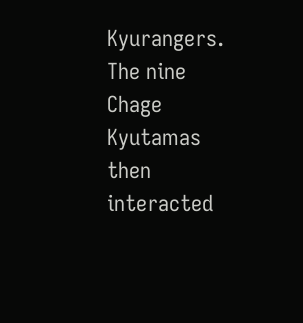Kyurangers. The nine Chage Kyutamas then interacted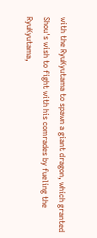with the RyuKyutama to spawn a giant dragon, which granted Shou's wish to fight with his comrades by fueling the RyuKyutama,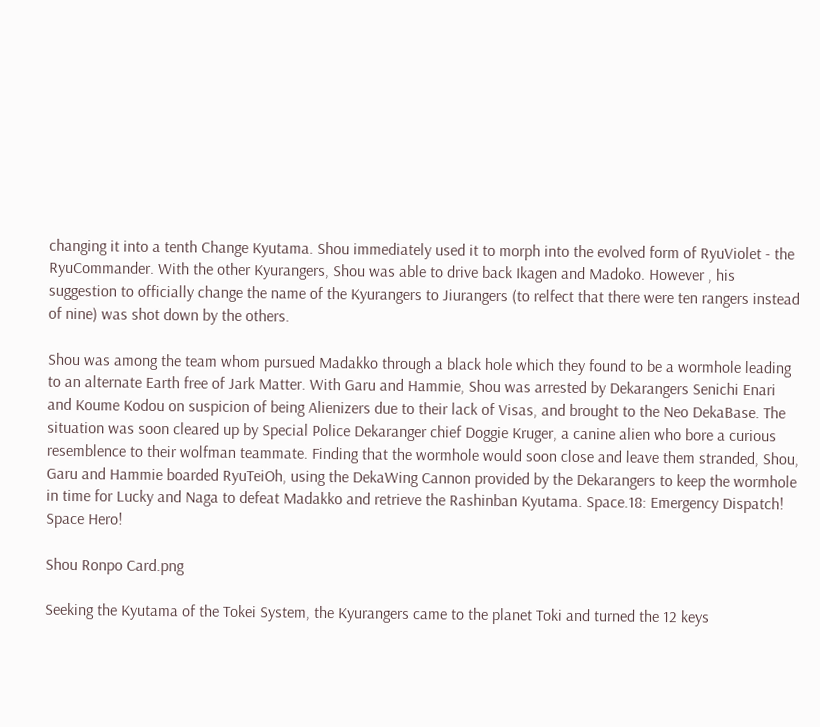changing it into a tenth Change Kyutama. Shou immediately used it to morph into the evolved form of RyuViolet - the RyuCommander. With the other Kyurangers, Shou was able to drive back Ikagen and Madoko. However , his suggestion to officially change the name of the Kyurangers to Jiurangers (to relfect that there were ten rangers instead of nine) was shot down by the others.

Shou was among the team whom pursued Madakko through a black hole which they found to be a wormhole leading to an alternate Earth free of Jark Matter. With Garu and Hammie, Shou was arrested by Dekarangers Senichi Enari and Koume Kodou on suspicion of being Alienizers due to their lack of Visas, and brought to the Neo DekaBase. The situation was soon cleared up by Special Police Dekaranger chief Doggie Kruger, a canine alien who bore a curious resemblence to their wolfman teammate. Finding that the wormhole would soon close and leave them stranded, Shou, Garu and Hammie boarded RyuTeiOh, using the DekaWing Cannon provided by the Dekarangers to keep the wormhole in time for Lucky and Naga to defeat Madakko and retrieve the Rashinban Kyutama. Space.18: Emergency Dispatch! Space Hero!

Shou Ronpo Card.png

Seeking the Kyutama of the Tokei System, the Kyurangers came to the planet Toki and turned the 12 keys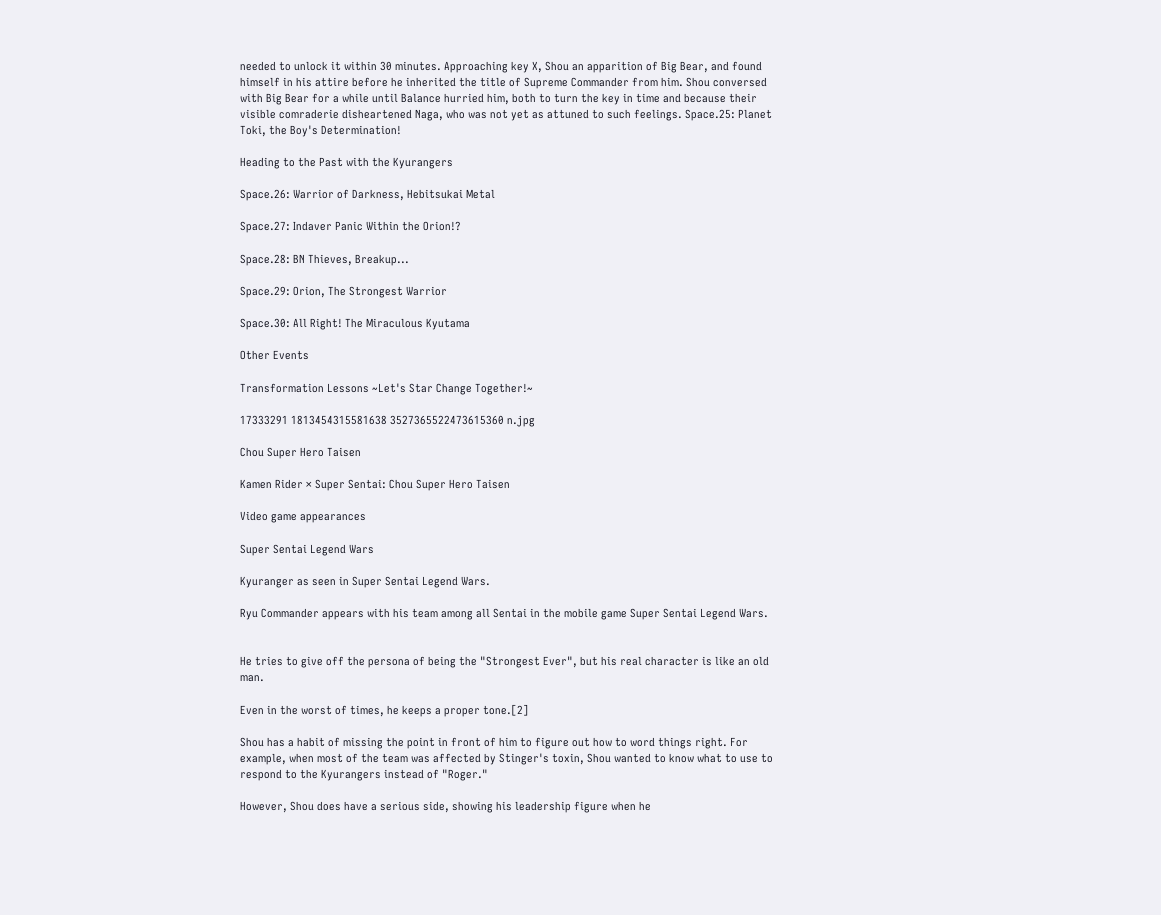needed to unlock it within 30 minutes. Approaching key X, Shou an apparition of Big Bear, and found himself in his attire before he inherited the title of Supreme Commander from him. Shou conversed with Big Bear for a while until Balance hurried him, both to turn the key in time and because their visible comraderie disheartened Naga, who was not yet as attuned to such feelings. Space.25: Planet Toki, the Boy's Determination!

Heading to the Past with the Kyurangers

Space.26: Warrior of Darkness, Hebitsukai Metal

Space.27: Indaver Panic Within the Orion!?

Space.28: BN Thieves, Breakup...

Space.29: Orion, The Strongest Warrior

Space.30: All Right! The Miraculous Kyutama

Other Events

Transformation Lessons ~Let's Star Change Together!~

17333291 1813454315581638 3527365522473615360 n.jpg

Chou Super Hero Taisen

Kamen Rider × Super Sentai: Chou Super Hero Taisen

Video game appearances

Super Sentai Legend Wars

Kyuranger as seen in Super Sentai Legend Wars.

Ryu Commander appears with his team among all Sentai in the mobile game Super Sentai Legend Wars.


He tries to give off the persona of being the "Strongest Ever", but his real character is like an old man.

Even in the worst of times, he keeps a proper tone.[2]

Shou has a habit of missing the point in front of him to figure out how to word things right. For example, when most of the team was affected by Stinger's toxin, Shou wanted to know what to use to respond to the Kyurangers instead of "Roger."

However, Shou does have a serious side, showing his leadership figure when he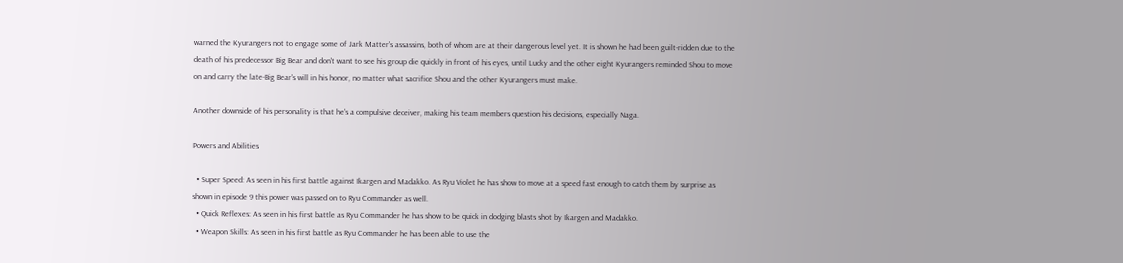warned the Kyurangers not to engage some of Jark Matter's assassins, both of whom are at their dangerous level yet. It is shown he had been guilt-ridden due to the death of his predecessor Big Bear and don't want to see his group die quickly in front of his eyes, until Lucky and the other eight Kyurangers reminded Shou to move on and carry the late-Big Bear's will in his honor, no matter what sacrifice Shou and the other Kyurangers must make.

Another downside of his personality is that he's a compulsive deceiver, making his team members question his decisions, especially Naga.

Powers and Abilities

  • Super Speed: As seen in his first battle against Ikargen and Madakko. As Ryu Violet he has show to move at a speed fast enough to catch them by surprise as shown in episode 9 this power was passed on to Ryu Commander as well.
  • Quick Reflexes: As seen in his first battle as Ryu Commander he has show to be quick in dodging blasts shot by Ikargen and Madakko.
  • Weapon Skills: As seen in his first battle as Ryu Commander he has been able to use the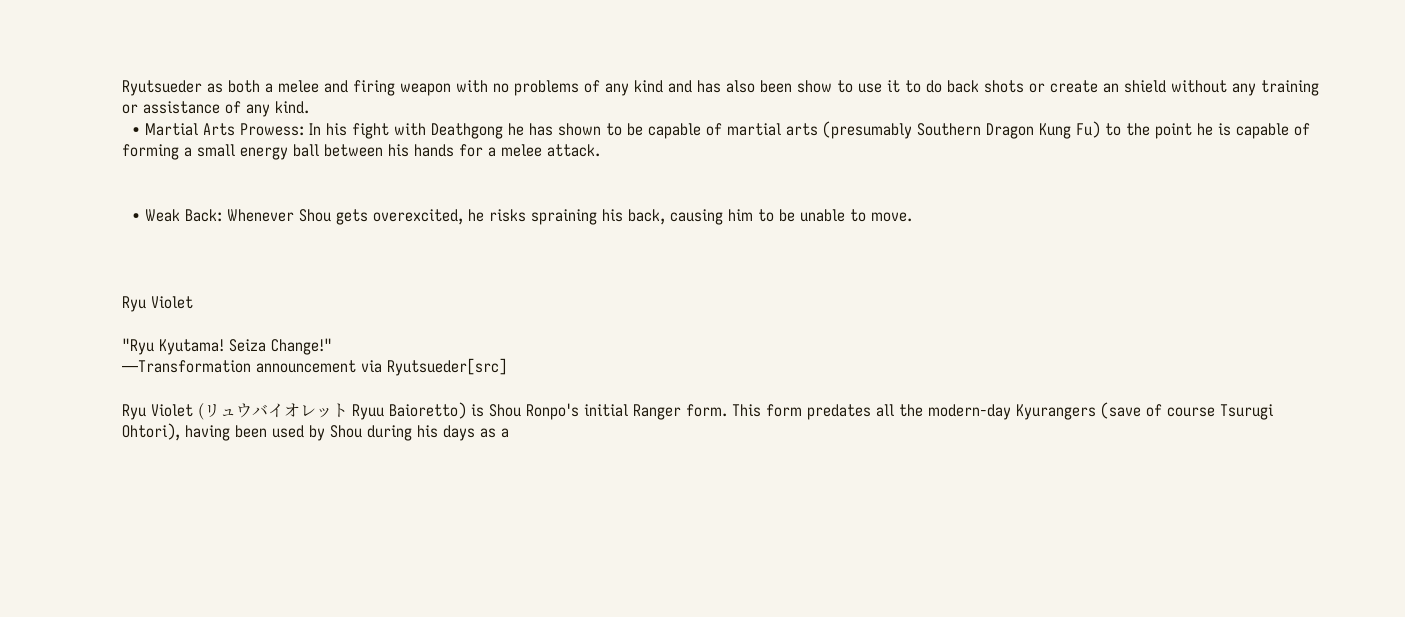Ryutsueder as both a melee and firing weapon with no problems of any kind and has also been show to use it to do back shots or create an shield without any training or assistance of any kind.
  • Martial Arts Prowess: In his fight with Deathgong he has shown to be capable of martial arts (presumably Southern Dragon Kung Fu) to the point he is capable of forming a small energy ball between his hands for a melee attack.


  • Weak Back: Whenever Shou gets overexcited, he risks spraining his back, causing him to be unable to move.



Ryu Violet

"Ryu Kyutama! Seiza Change!"
―Transformation announcement via Ryutsueder[src]

Ryu Violet (リュウバイオレット Ryuu Baioretto) is Shou Ronpo's initial Ranger form. This form predates all the modern-day Kyurangers (save of course Tsurugi Ohtori), having been used by Shou during his days as a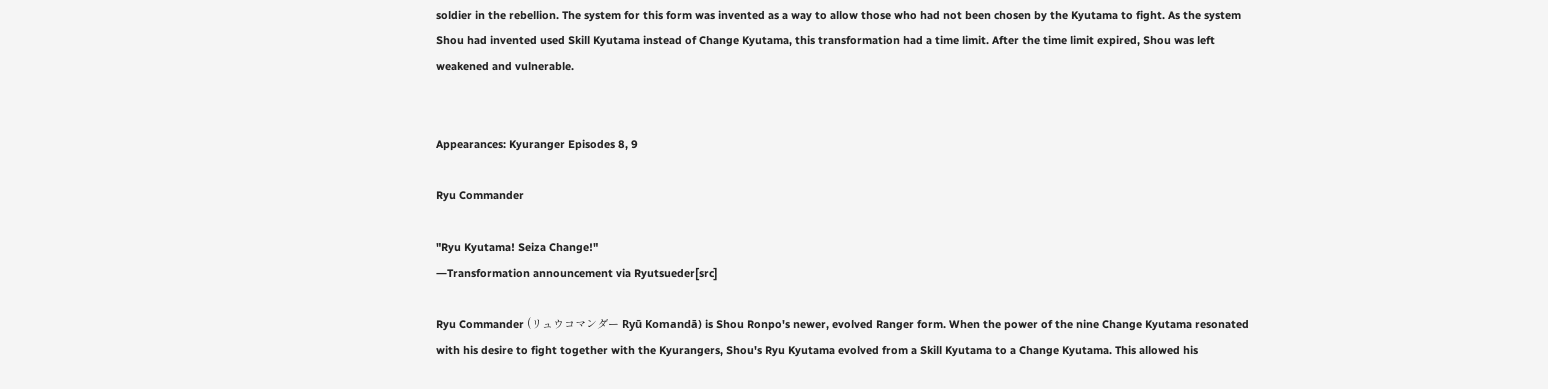soldier in the rebellion. The system for this form was invented as a way to allow those who had not been chosen by the Kyutama to fight. As the system Shou had invented used Skill Kyutama instead of Change Kyutama, this transformation had a time limit. After the time limit expired, Shou was left weakened and vulnerable.


Appearances: Kyuranger Episodes 8, 9

Ryu Commander

"Ryu Kyutama! Seiza Change!"
―Transformation announcement via Ryutsueder[src]

Ryu Commander (リュウコマンダー Ryū Komandā) is Shou Ronpo's newer, evolved Ranger form. When the power of the nine Change Kyutama resonated with his desire to fight together with the Kyurangers, Shou's Ryu Kyutama evolved from a Skill Kyutama to a Change Kyutama. This allowed his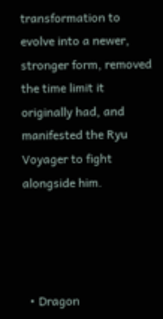transformation to evolve into a newer, stronger form, removed the time limit it originally had, and manifested the Ryu Voyager to fight alongside him.




  • Dragon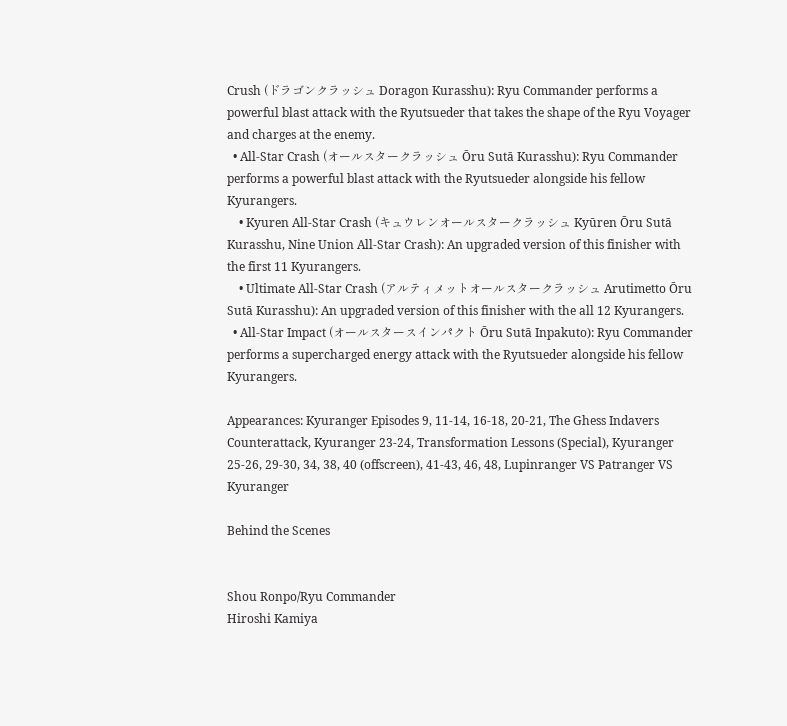Crush (ドラゴンクラッシュ Doragon Kurasshu): Ryu Commander performs a powerful blast attack with the Ryutsueder that takes the shape of the Ryu Voyager and charges at the enemy.
  • All-Star Crash (オールスタークラッシュ Ōru Sutā Kurasshu): Ryu Commander performs a powerful blast attack with the Ryutsueder alongside his fellow Kyurangers.
    • Kyuren All-Star Crash (キュウレンオールスタークラッシュ Kyūren Ōru Sutā Kurasshu, Nine Union All-Star Crash): An upgraded version of this finisher with the first 11 Kyurangers.
    • Ultimate All-Star Crash (アルティメットオールスタークラッシュ Arutimetto Ōru Sutā Kurasshu): An upgraded version of this finisher with the all 12 Kyurangers.
  • All-Star Impact (オールスタースインパクト Ōru Sutā Inpakuto): Ryu Commander performs a supercharged energy attack with the Ryutsueder alongside his fellow Kyurangers.

Appearances: Kyuranger Episodes 9, 11-14, 16-18, 20-21, The Ghess Indavers Counterattack, Kyuranger 23-24, Transformation Lessons (Special), Kyuranger 25-26, 29-30, 34, 38, 40 (offscreen), 41-43, 46, 48, Lupinranger VS Patranger VS Kyuranger

Behind the Scenes


Shou Ronpo/Ryu Commander
Hiroshi Kamiya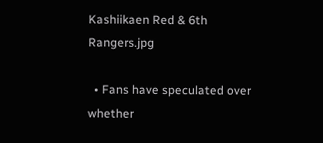Kashiikaen Red & 6th Rangers.jpg

  • Fans have speculated over whether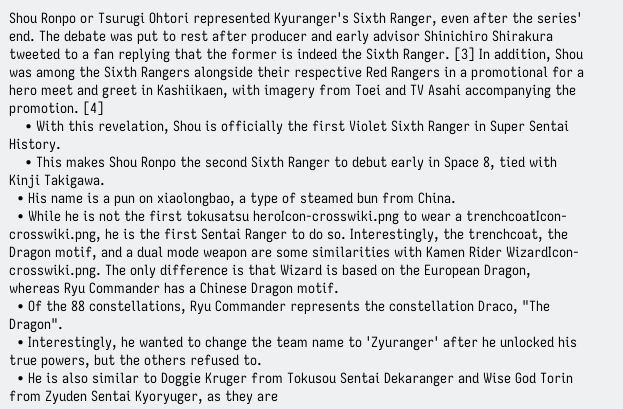Shou Ronpo or Tsurugi Ohtori represented Kyuranger's Sixth Ranger, even after the series' end. The debate was put to rest after producer and early advisor Shinichiro Shirakura tweeted to a fan replying that the former is indeed the Sixth Ranger. [3] In addition, Shou was among the Sixth Rangers alongside their respective Red Rangers in a promotional for a hero meet and greet in Kashiikaen, with imagery from Toei and TV Asahi accompanying the promotion. [4]
    • With this revelation, Shou is officially the first Violet Sixth Ranger in Super Sentai History.
    • This makes Shou Ronpo the second Sixth Ranger to debut early in Space 8, tied with Kinji Takigawa.
  • His name is a pun on xiaolongbao, a type of steamed bun from China.
  • While he is not the first tokusatsu heroIcon-crosswiki.png to wear a trenchcoatIcon-crosswiki.png, he is the first Sentai Ranger to do so. Interestingly, the trenchcoat, the Dragon motif, and a dual mode weapon are some similarities with Kamen Rider WizardIcon-crosswiki.png. The only difference is that Wizard is based on the European Dragon, whereas Ryu Commander has a Chinese Dragon motif.
  • Of the 88 constellations, Ryu Commander represents the constellation Draco, "The Dragon".
  • Interestingly, he wanted to change the team name to 'Zyuranger' after he unlocked his true powers, but the others refused to.
  • He is also similar to Doggie Kruger from Tokusou Sentai Dekaranger and Wise God Torin from Zyuden Sentai Kyoryuger, as they are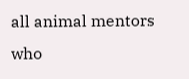all animal mentors who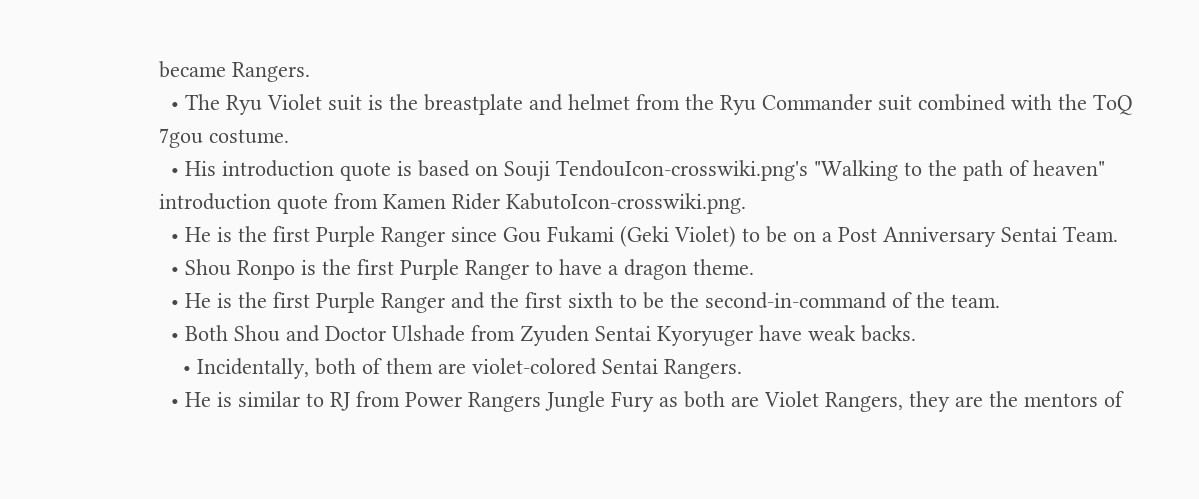became Rangers.
  • The Ryu Violet suit is the breastplate and helmet from the Ryu Commander suit combined with the ToQ 7gou costume.
  • His introduction quote is based on Souji TendouIcon-crosswiki.png's "Walking to the path of heaven" introduction quote from Kamen Rider KabutoIcon-crosswiki.png.
  • He is the first Purple Ranger since Gou Fukami (Geki Violet) to be on a Post Anniversary Sentai Team.
  • Shou Ronpo is the first Purple Ranger to have a dragon theme.
  • He is the first Purple Ranger and the first sixth to be the second-in-command of the team.
  • Both Shou and Doctor Ulshade from Zyuden Sentai Kyoryuger have weak backs.
    • Incidentally, both of them are violet-colored Sentai Rangers.
  • He is similar to RJ from Power Rangers Jungle Fury as both are Violet Rangers, they are the mentors of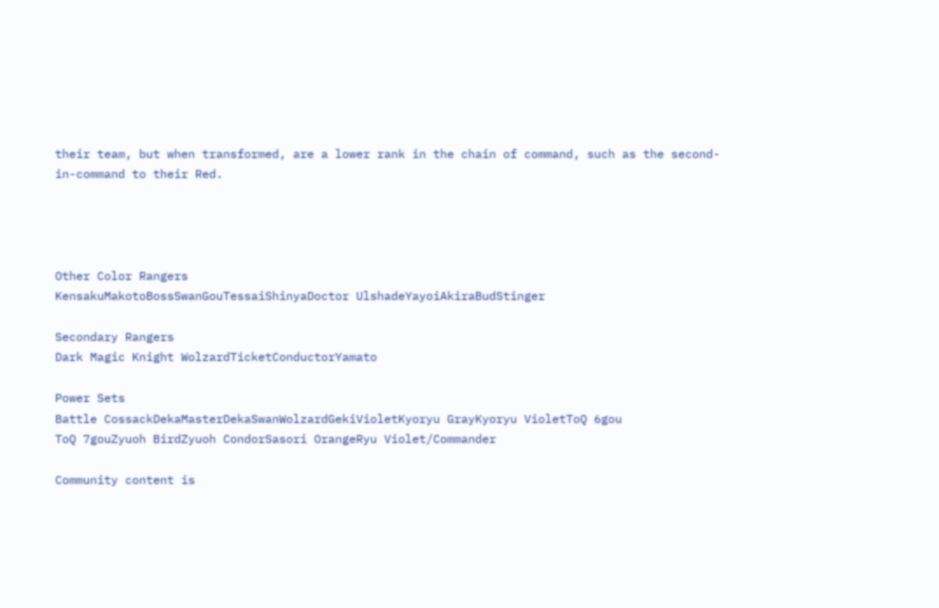their team, but when transformed, are a lower rank in the chain of command, such as the second-in-command to their Red.




Other Color Rangers
KensakuMakotoBossSwanGouTessaiShinyaDoctor UlshadeYayoiAkiraBudStinger

Secondary Rangers
Dark Magic Knight WolzardTicketConductorYamato

Power Sets
Battle CossackDekaMasterDekaSwanWolzardGekiVioletKyoryu GrayKyoryu VioletToQ 6gou
ToQ 7gouZyuoh BirdZyuoh CondorSasori OrangeRyu Violet/Commander

Community content is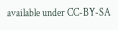available under CC-BY-SA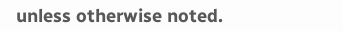unless otherwise noted.